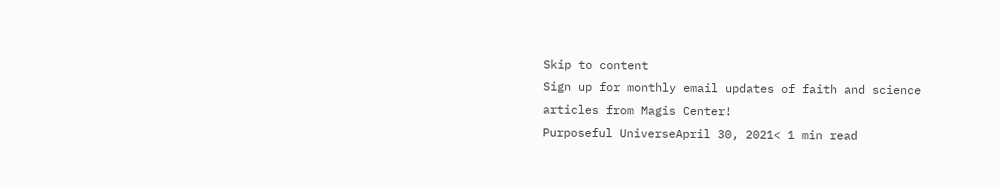Skip to content
Sign up for monthly email updates of faith and science articles from Magis Center!
Purposeful UniverseApril 30, 2021< 1 min read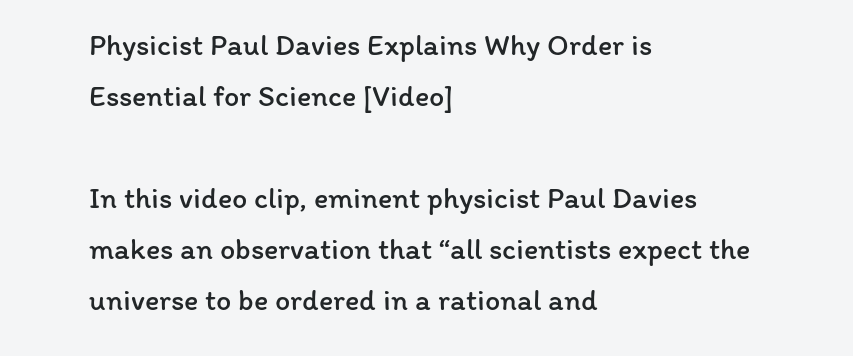Physicist Paul Davies Explains Why Order is Essential for Science [Video]

In this video clip, eminent physicist Paul Davies makes an observation that “all scientists expect the universe to be ordered in a rational and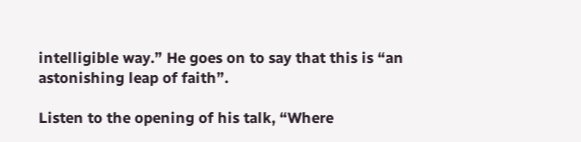intelligible way.” He goes on to say that this is “an astonishing leap of faith”.

Listen to the opening of his talk, “Where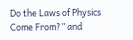Do the Laws of Physics Come From?” and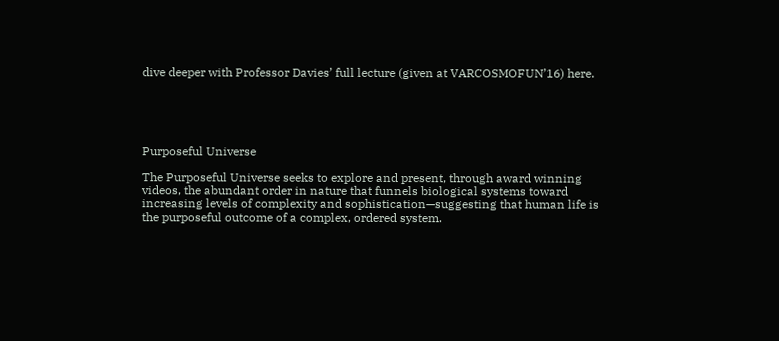dive deeper with Professor Davies’ full lecture (given at VARCOSMOFUN’16) here.





Purposeful Universe

The Purposeful Universe seeks to explore and present, through award winning videos, the abundant order in nature that funnels biological systems toward increasing levels of complexity and sophistication—suggesting that human life is the purposeful outcome of a complex, ordered system.